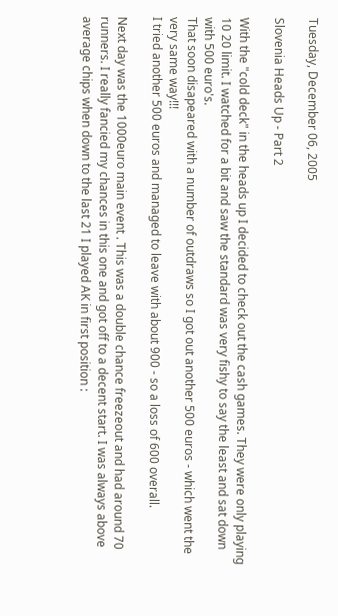Tuesday, December 06, 2005

Slovenia Heads Up - Part 2

With the "cold deck" in the heads up I decided to check out the cash games. They were only playing 10 20 limit. I watched for a bit and saw the standard was very fishy to say the least and sat down with 500 euro's.
That soon disapeared with a number of outdraws so I got out another 500 euros - which went the very same way!!!
I tried another 500 euros and managed to leave with about 900 - so a loss of 600 overall.

Next day was the 1000euro main event . This was a double chance freezeout and had around 70 runners. I really fancied my chances in this one and got off to a decent start. I was always above average chips when down to the last 21 I played AK in first position :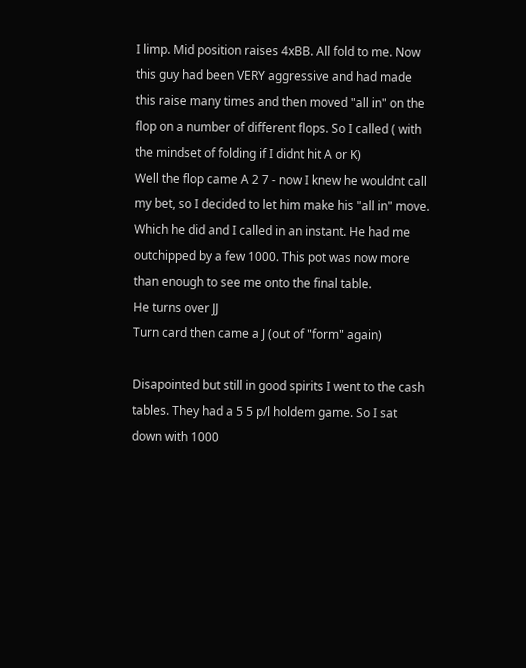I limp. Mid position raises 4xBB. All fold to me. Now this guy had been VERY aggressive and had made this raise many times and then moved "all in" on the flop on a number of different flops. So I called ( with the mindset of folding if I didnt hit A or K)
Well the flop came A 2 7 - now I knew he wouldnt call my bet, so I decided to let him make his "all in" move. Which he did and I called in an instant. He had me outchipped by a few 1000. This pot was now more than enough to see me onto the final table.
He turns over JJ
Turn card then came a J (out of "form" again)

Disapointed but still in good spirits I went to the cash tables. They had a 5 5 p/l holdem game. So I sat down with 1000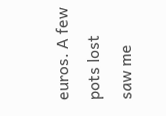euros. A few pots lost saw me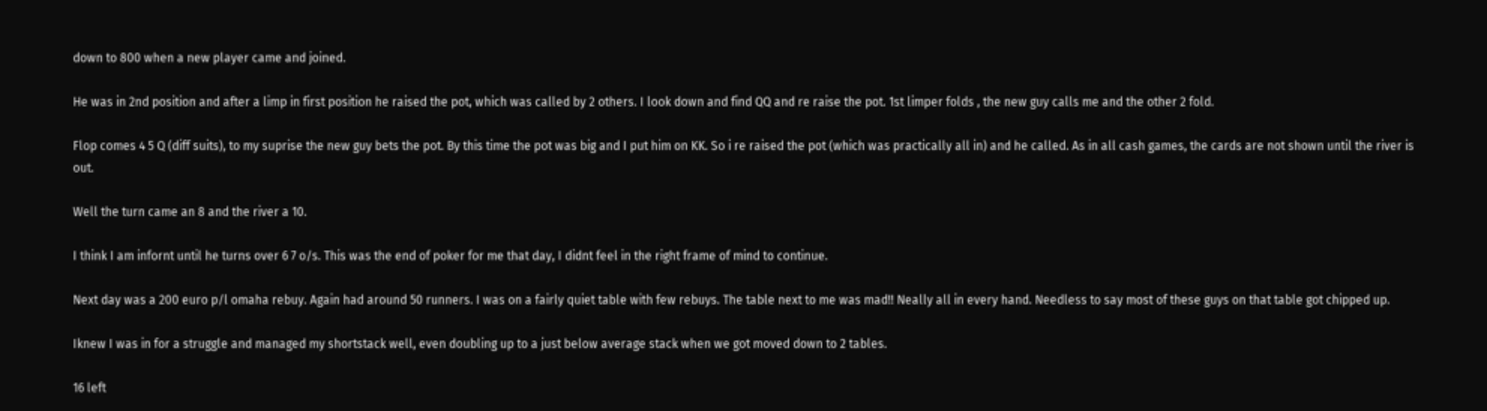down to 800 when a new player came and joined.

He was in 2nd position and after a limp in first position he raised the pot, which was called by 2 others. I look down and find QQ and re raise the pot. 1st limper folds , the new guy calls me and the other 2 fold.

Flop comes 4 5 Q (diff suits), to my suprise the new guy bets the pot. By this time the pot was big and I put him on KK. So i re raised the pot (which was practically all in) and he called. As in all cash games, the cards are not shown until the river is out.

Well the turn came an 8 and the river a 10.

I think I am infornt until he turns over 6 7 o/s. This was the end of poker for me that day, I didnt feel in the right frame of mind to continue.

Next day was a 200 euro p/l omaha rebuy. Again had around 50 runners. I was on a fairly quiet table with few rebuys. The table next to me was mad!! Neally all in every hand. Needless to say most of these guys on that table got chipped up.

Iknew I was in for a struggle and managed my shortstack well, even doubling up to a just below average stack when we got moved down to 2 tables.

16 left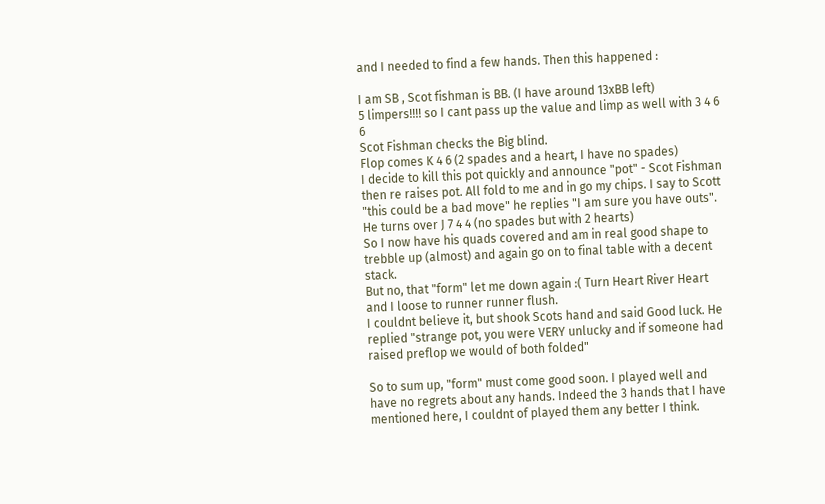and I needed to find a few hands. Then this happened :

I am SB , Scot fishman is BB. (I have around 13xBB left)
5 limpers!!!! so I cant pass up the value and limp as well with 3 4 6 6
Scot Fishman checks the Big blind.
Flop comes K 4 6 (2 spades and a heart, I have no spades)
I decide to kill this pot quickly and announce "pot" - Scot Fishman then re raises pot. All fold to me and in go my chips. I say to Scott "this could be a bad move" he replies "I am sure you have outs".
He turns over J 7 4 4 (no spades but with 2 hearts)
So I now have his quads covered and am in real good shape to trebble up (almost) and again go on to final table with a decent stack.
But no, that "form" let me down again :( Turn Heart River Heart and I loose to runner runner flush.
I couldnt believe it, but shook Scots hand and said Good luck. He replied "strange pot, you were VERY unlucky and if someone had raised preflop we would of both folded"

So to sum up, "form" must come good soon. I played well and have no regrets about any hands. Indeed the 3 hands that I have mentioned here, I couldnt of played them any better I think.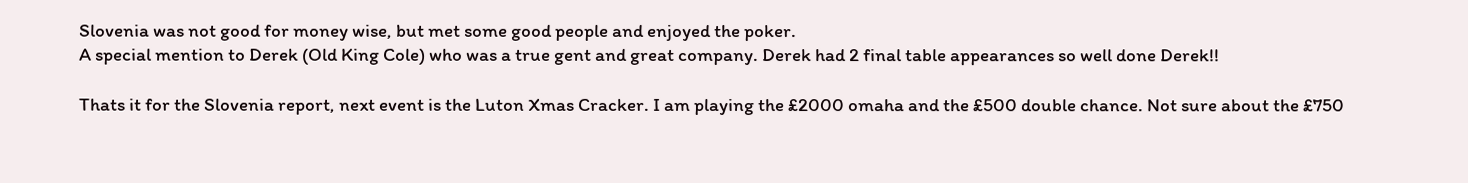Slovenia was not good for money wise, but met some good people and enjoyed the poker.
A special mention to Derek (Old King Cole) who was a true gent and great company. Derek had 2 final table appearances so well done Derek!!

Thats it for the Slovenia report, next event is the Luton Xmas Cracker. I am playing the £2000 omaha and the £500 double chance. Not sure about the £750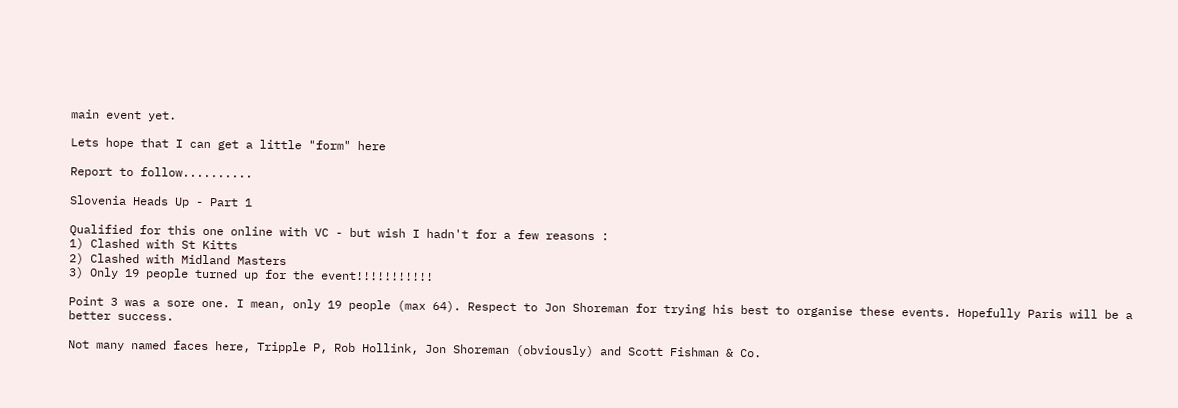main event yet.

Lets hope that I can get a little "form" here

Report to follow..........

Slovenia Heads Up - Part 1

Qualified for this one online with VC - but wish I hadn't for a few reasons :
1) Clashed with St Kitts
2) Clashed with Midland Masters
3) Only 19 people turned up for the event!!!!!!!!!!!

Point 3 was a sore one. I mean, only 19 people (max 64). Respect to Jon Shoreman for trying his best to organise these events. Hopefully Paris will be a better success.

Not many named faces here, Tripple P, Rob Hollink, Jon Shoreman (obviously) and Scott Fishman & Co.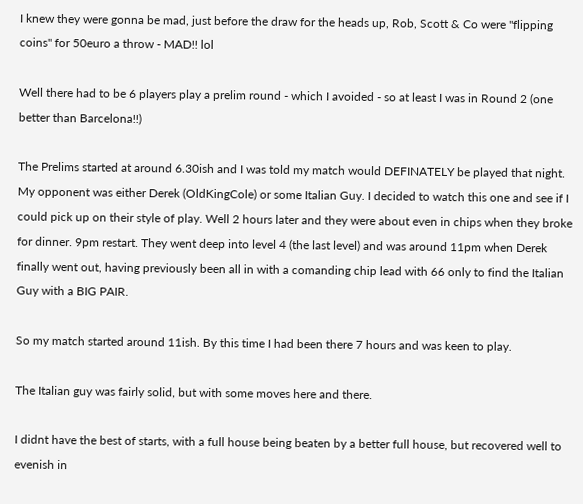I knew they were gonna be mad, just before the draw for the heads up, Rob, Scott & Co were "flipping coins" for 50euro a throw - MAD!! lol

Well there had to be 6 players play a prelim round - which I avoided - so at least I was in Round 2 (one better than Barcelona!!)

The Prelims started at around 6.30ish and I was told my match would DEFINATELY be played that night. My opponent was either Derek (OldKingCole) or some Italian Guy. I decided to watch this one and see if I could pick up on their style of play. Well 2 hours later and they were about even in chips when they broke for dinner. 9pm restart. They went deep into level 4 (the last level) and was around 11pm when Derek finally went out, having previously been all in with a comanding chip lead with 66 only to find the Italian Guy with a BIG PAIR.

So my match started around 11ish. By this time I had been there 7 hours and was keen to play.

The Italian guy was fairly solid, but with some moves here and there.

I didnt have the best of starts, with a full house being beaten by a better full house, but recovered well to evenish in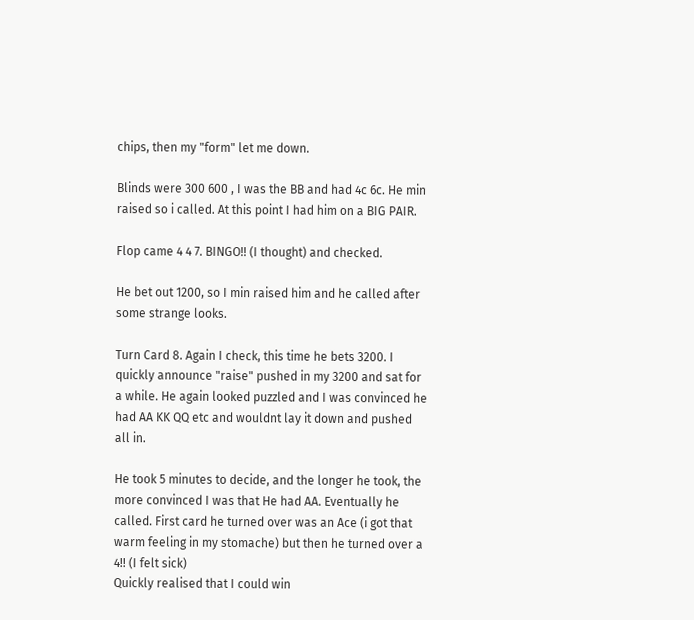chips, then my "form" let me down.

Blinds were 300 600 , I was the BB and had 4c 6c. He min raised so i called. At this point I had him on a BIG PAIR.

Flop came 4 4 7. BINGO!! (I thought) and checked.

He bet out 1200, so I min raised him and he called after some strange looks.

Turn Card 8. Again I check, this time he bets 3200. I quickly announce "raise" pushed in my 3200 and sat for a while. He again looked puzzled and I was convinced he had AA KK QQ etc and wouldnt lay it down and pushed all in.

He took 5 minutes to decide, and the longer he took, the more convinced I was that He had AA. Eventually he called. First card he turned over was an Ace (i got that warm feeling in my stomache) but then he turned over a 4!! (I felt sick)
Quickly realised that I could win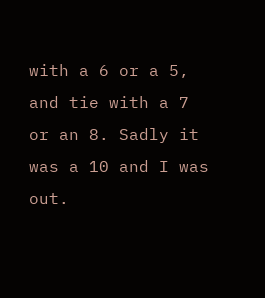with a 6 or a 5, and tie with a 7 or an 8. Sadly it was a 10 and I was out.